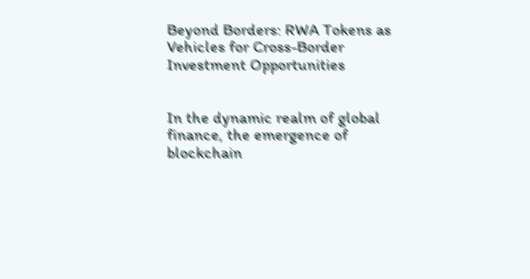Beyond Borders: RWA Tokens as Vehicles for Cross-Border Investment Opportunities


In the dynamic realm of global finance, the emergence of blockchain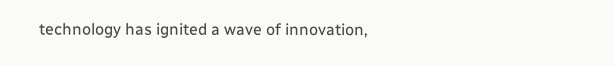technology has ignited a wave of innovation,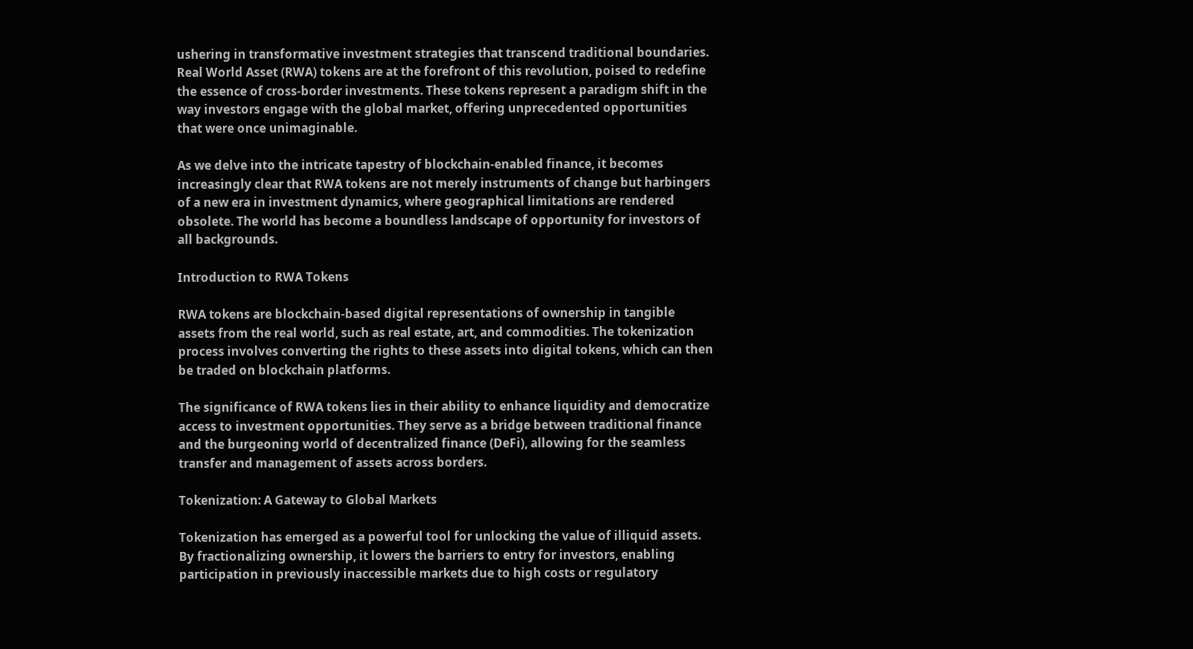ushering in transformative investment strategies that transcend traditional boundaries. Real World Asset (RWA) tokens are at the forefront of this revolution, poised to redefine the essence of cross-border investments. These tokens represent a paradigm shift in the way investors engage with the global market, offering unprecedented opportunities that were once unimaginable.

As we delve into the intricate tapestry of blockchain-enabled finance, it becomes increasingly clear that RWA tokens are not merely instruments of change but harbingers of a new era in investment dynamics, where geographical limitations are rendered obsolete. The world has become a boundless landscape of opportunity for investors of all backgrounds.

Introduction to RWA Tokens

RWA tokens are blockchain-based digital representations of ownership in tangible assets from the real world, such as real estate, art, and commodities. The tokenization process involves converting the rights to these assets into digital tokens, which can then be traded on blockchain platforms.

The significance of RWA tokens lies in their ability to enhance liquidity and democratize access to investment opportunities. They serve as a bridge between traditional finance and the burgeoning world of decentralized finance (DeFi), allowing for the seamless transfer and management of assets across borders.

Tokenization: A Gateway to Global Markets

Tokenization has emerged as a powerful tool for unlocking the value of illiquid assets. By fractionalizing ownership, it lowers the barriers to entry for investors, enabling participation in previously inaccessible markets due to high costs or regulatory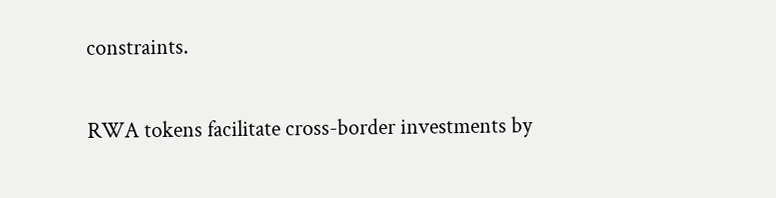constraints.

RWA tokens facilitate cross-border investments by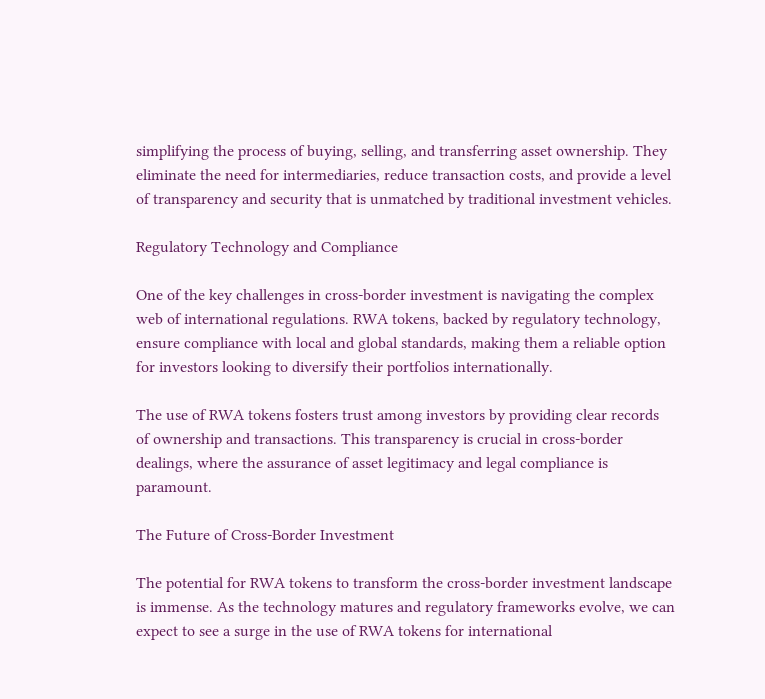simplifying the process of buying, selling, and transferring asset ownership. They eliminate the need for intermediaries, reduce transaction costs, and provide a level of transparency and security that is unmatched by traditional investment vehicles.

Regulatory Technology and Compliance

One of the key challenges in cross-border investment is navigating the complex web of international regulations. RWA tokens, backed by regulatory technology, ensure compliance with local and global standards, making them a reliable option for investors looking to diversify their portfolios internationally.

The use of RWA tokens fosters trust among investors by providing clear records of ownership and transactions. This transparency is crucial in cross-border dealings, where the assurance of asset legitimacy and legal compliance is paramount.

The Future of Cross-Border Investment

The potential for RWA tokens to transform the cross-border investment landscape is immense. As the technology matures and regulatory frameworks evolve, we can expect to see a surge in the use of RWA tokens for international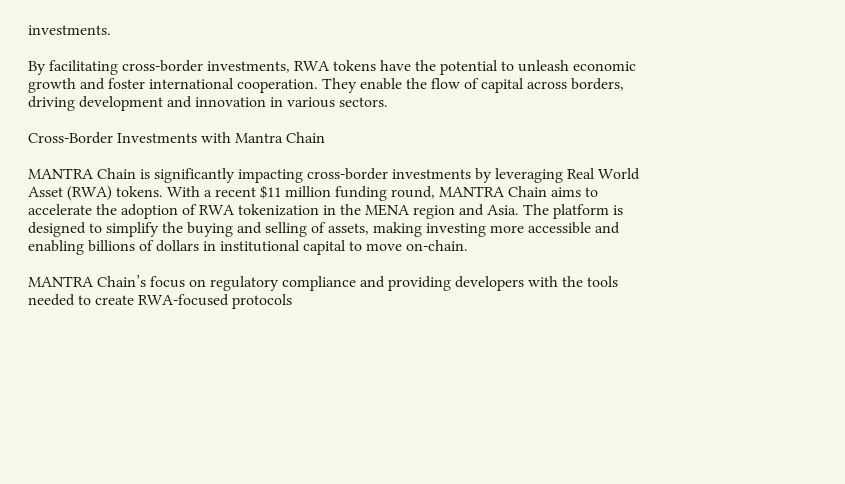investments.

By facilitating cross-border investments, RWA tokens have the potential to unleash economic growth and foster international cooperation. They enable the flow of capital across borders, driving development and innovation in various sectors.

Cross-Border Investments with Mantra Chain

MANTRA Chain is significantly impacting cross-border investments by leveraging Real World Asset (RWA) tokens. With a recent $11 million funding round, MANTRA Chain aims to accelerate the adoption of RWA tokenization in the MENA region and Asia. The platform is designed to simplify the buying and selling of assets, making investing more accessible and enabling billions of dollars in institutional capital to move on-chain.

MANTRA Chain’s focus on regulatory compliance and providing developers with the tools needed to create RWA-focused protocols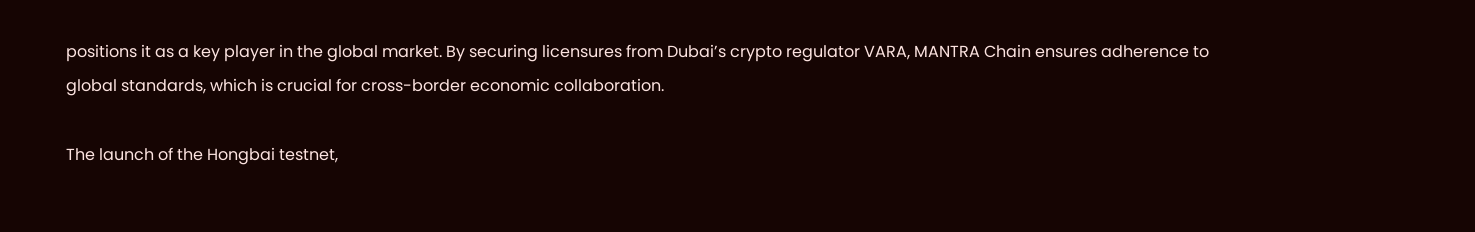positions it as a key player in the global market. By securing licensures from Dubai’s crypto regulator VARA, MANTRA Chain ensures adherence to global standards, which is crucial for cross-border economic collaboration.

The launch of the Hongbai testnet,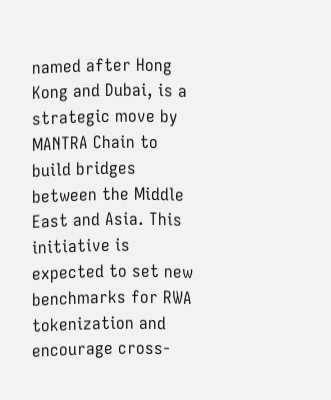named after Hong Kong and Dubai, is a strategic move by MANTRA Chain to build bridges between the Middle East and Asia. This initiative is expected to set new benchmarks for RWA tokenization and encourage cross-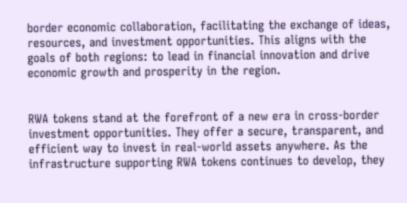border economic collaboration, facilitating the exchange of ideas, resources, and investment opportunities. This aligns with the goals of both regions: to lead in financial innovation and drive economic growth and prosperity in the region.


RWA tokens stand at the forefront of a new era in cross-border investment opportunities. They offer a secure, transparent, and efficient way to invest in real-world assets anywhere. As the infrastructure supporting RWA tokens continues to develop, they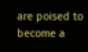are poised to become a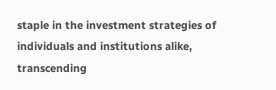staple in the investment strategies of individuals and institutions alike, transcending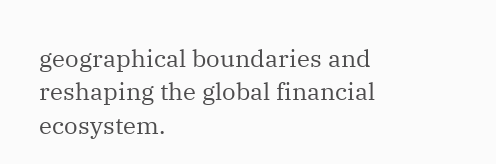geographical boundaries and reshaping the global financial ecosystem.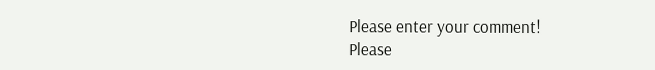Please enter your comment!
Please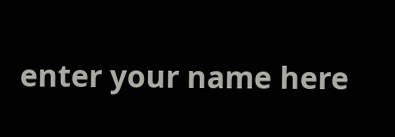enter your name here